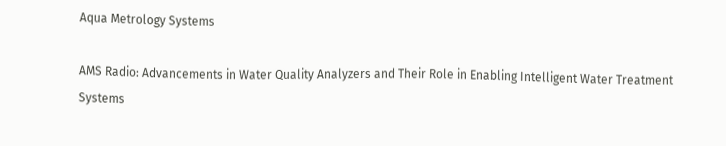Aqua Metrology Systems

AMS Radio: Advancements in Water Quality Analyzers and Their Role in Enabling Intelligent Water Treatment Systems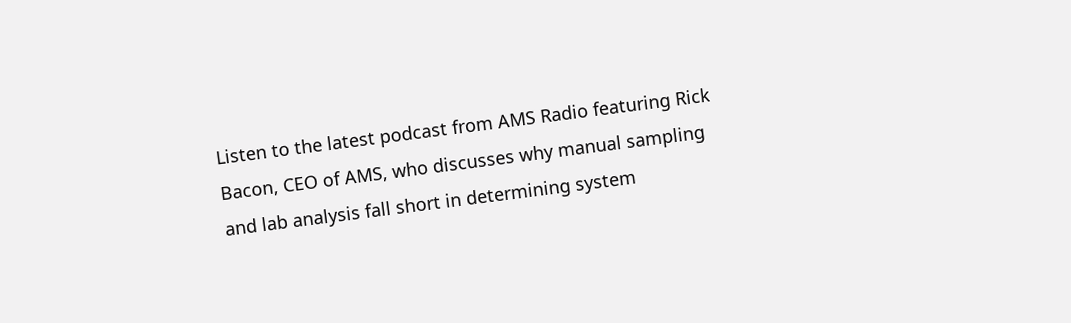Listen to the latest podcast from AMS Radio featuring Rick Bacon, CEO of AMS, who discusses why manual sampling and lab analysis fall short in determining system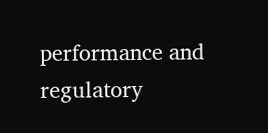performance and regulatory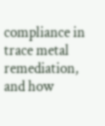compliance in trace metal remediation, and how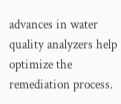advances in water quality analyzers help optimize the remediation process.